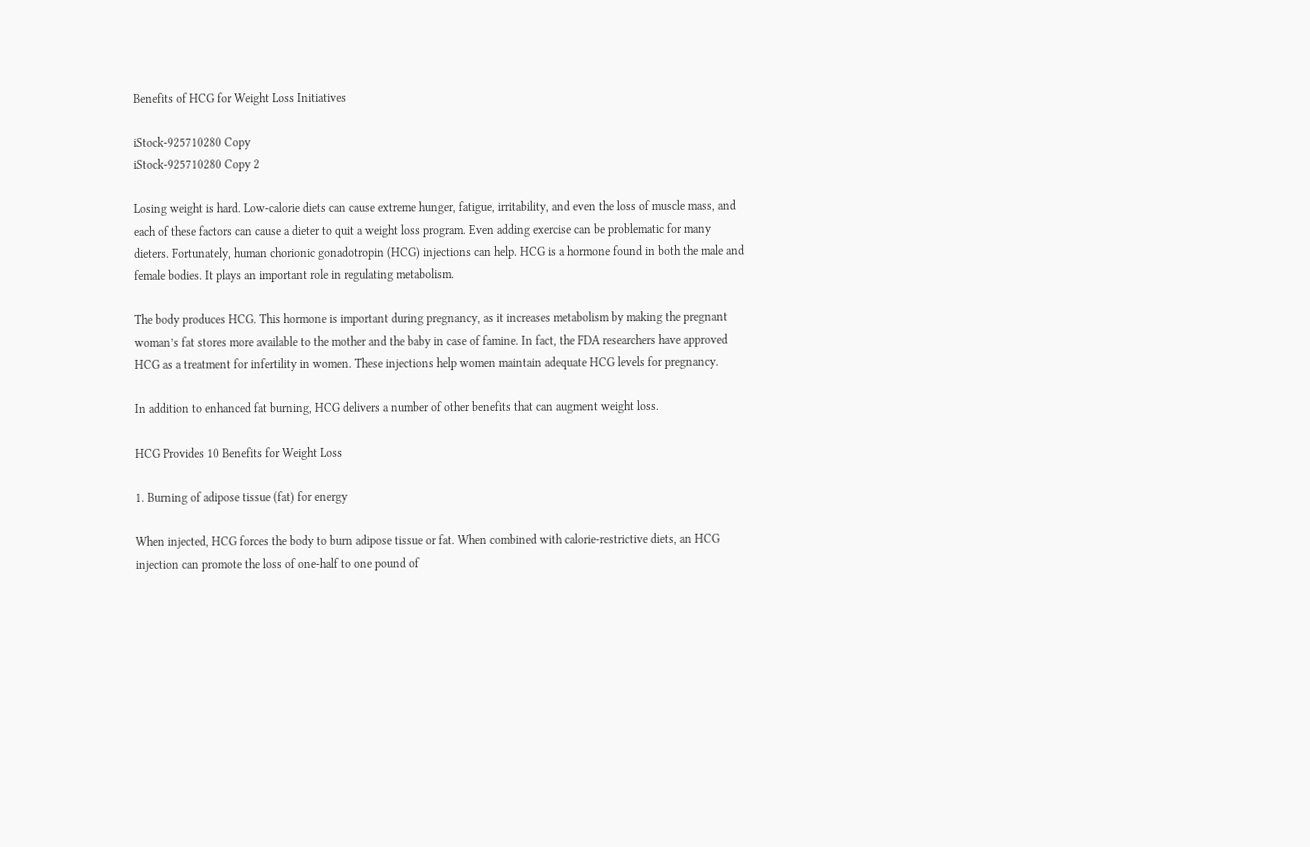Benefits of HCG for Weight Loss Initiatives

iStock-925710280 Copy
iStock-925710280 Copy 2

Losing weight is hard. Low-calorie diets can cause extreme hunger, fatigue, irritability, and even the loss of muscle mass, and each of these factors can cause a dieter to quit a weight loss program. Even adding exercise can be problematic for many dieters. Fortunately, human chorionic gonadotropin (HCG) injections can help. HCG is a hormone found in both the male and female bodies. It plays an important role in regulating metabolism.

The body produces HCG. This hormone is important during pregnancy, as it increases metabolism by making the pregnant woman’s fat stores more available to the mother and the baby in case of famine. In fact, the FDA researchers have approved HCG as a treatment for infertility in women. These injections help women maintain adequate HCG levels for pregnancy.

In addition to enhanced fat burning, HCG delivers a number of other benefits that can augment weight loss.

HCG Provides 10 Benefits for Weight Loss

1. Burning of adipose tissue (fat) for energy

When injected, HCG forces the body to burn adipose tissue or fat. When combined with calorie-restrictive diets, an HCG injection can promote the loss of one-half to one pound of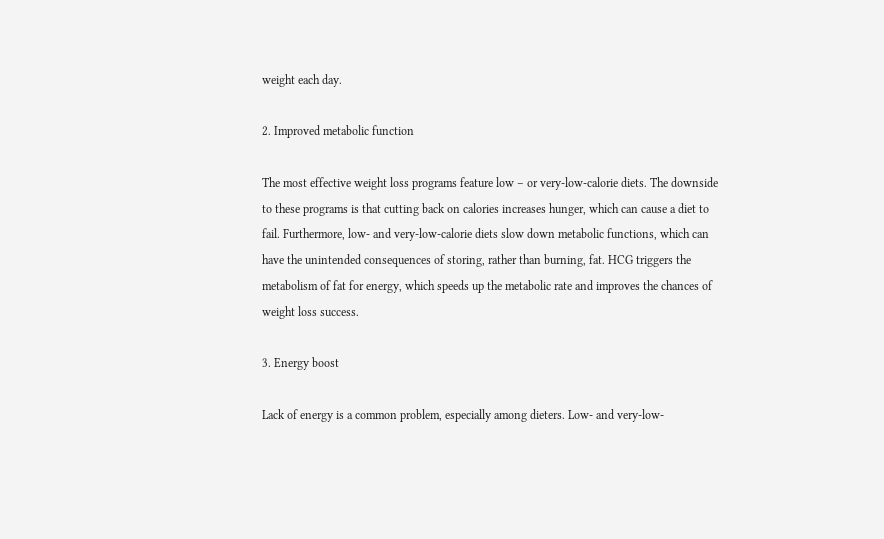weight each day.

2. Improved metabolic function

The most effective weight loss programs feature low – or very-low-calorie diets. The downside to these programs is that cutting back on calories increases hunger, which can cause a diet to fail. Furthermore, low- and very-low-calorie diets slow down metabolic functions, which can have the unintended consequences of storing, rather than burning, fat. HCG triggers the metabolism of fat for energy, which speeds up the metabolic rate and improves the chances of weight loss success.

3. Energy boost

Lack of energy is a common problem, especially among dieters. Low- and very-low-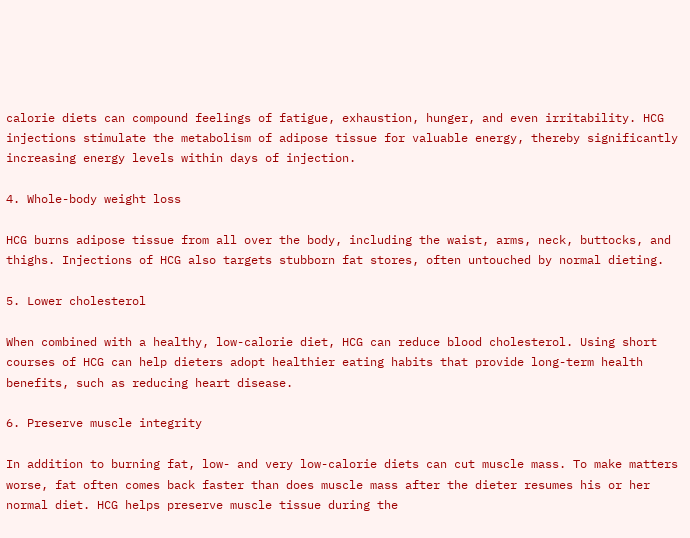calorie diets can compound feelings of fatigue, exhaustion, hunger, and even irritability. HCG injections stimulate the metabolism of adipose tissue for valuable energy, thereby significantly increasing energy levels within days of injection.

4. Whole-body weight loss

HCG burns adipose tissue from all over the body, including the waist, arms, neck, buttocks, and thighs. Injections of HCG also targets stubborn fat stores, often untouched by normal dieting.

5. Lower cholesterol

When combined with a healthy, low-calorie diet, HCG can reduce blood cholesterol. Using short courses of HCG can help dieters adopt healthier eating habits that provide long-term health benefits, such as reducing heart disease.

6. Preserve muscle integrity

In addition to burning fat, low- and very low-calorie diets can cut muscle mass. To make matters worse, fat often comes back faster than does muscle mass after the dieter resumes his or her normal diet. HCG helps preserve muscle tissue during the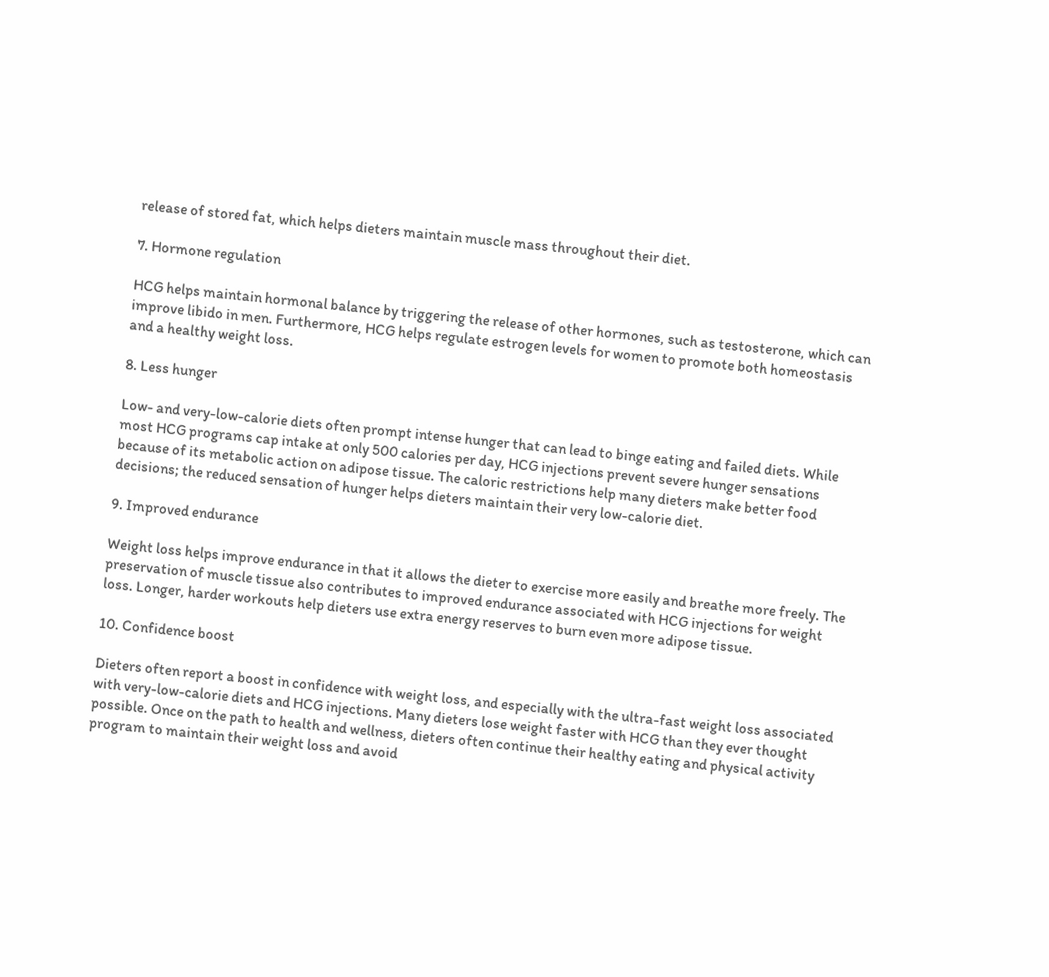release of stored fat, which helps dieters maintain muscle mass throughout their diet.

7. Hormone regulation

HCG helps maintain hormonal balance by triggering the release of other hormones, such as testosterone, which can improve libido in men. Furthermore, HCG helps regulate estrogen levels for women to promote both homeostasis and a healthy weight loss.

8. Less hunger

Low- and very-low-calorie diets often prompt intense hunger that can lead to binge eating and failed diets. While most HCG programs cap intake at only 500 calories per day, HCG injections prevent severe hunger sensations because of its metabolic action on adipose tissue. The caloric restrictions help many dieters make better food decisions; the reduced sensation of hunger helps dieters maintain their very low-calorie diet.

9. Improved endurance

Weight loss helps improve endurance in that it allows the dieter to exercise more easily and breathe more freely. The preservation of muscle tissue also contributes to improved endurance associated with HCG injections for weight loss. Longer, harder workouts help dieters use extra energy reserves to burn even more adipose tissue.

10. Confidence boost

Dieters often report a boost in confidence with weight loss, and especially with the ultra-fast weight loss associated with very-low-calorie diets and HCG injections. Many dieters lose weight faster with HCG than they ever thought possible. Once on the path to health and wellness, dieters often continue their healthy eating and physical activity program to maintain their weight loss and avoid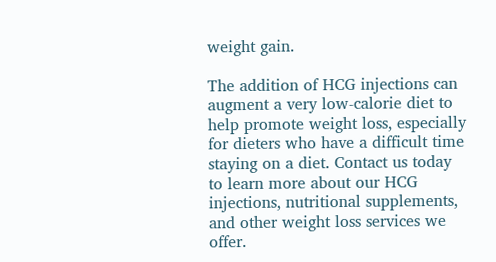weight gain.

The addition of HCG injections can augment a very low-calorie diet to help promote weight loss, especially for dieters who have a difficult time staying on a diet. Contact us today to learn more about our HCG injections, nutritional supplements, and other weight loss services we offer.